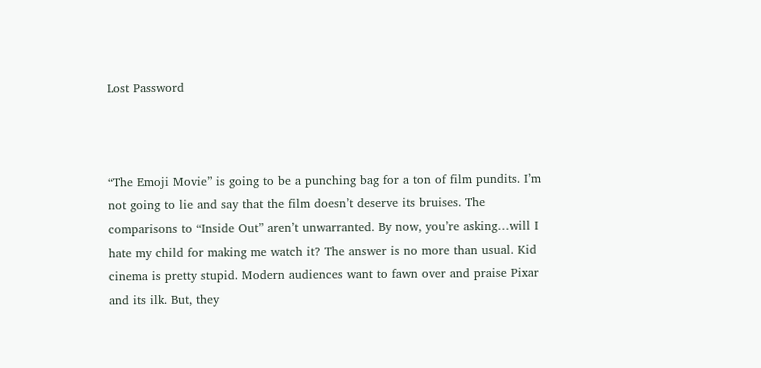Lost Password



“The Emoji Movie” is going to be a punching bag for a ton of film pundits. I’m not going to lie and say that the film doesn’t deserve its bruises. The comparisons to “Inside Out” aren’t unwarranted. By now, you’re asking…will I hate my child for making me watch it? The answer is no more than usual. Kid cinema is pretty stupid. Modern audiences want to fawn over and praise Pixar and its ilk. But, they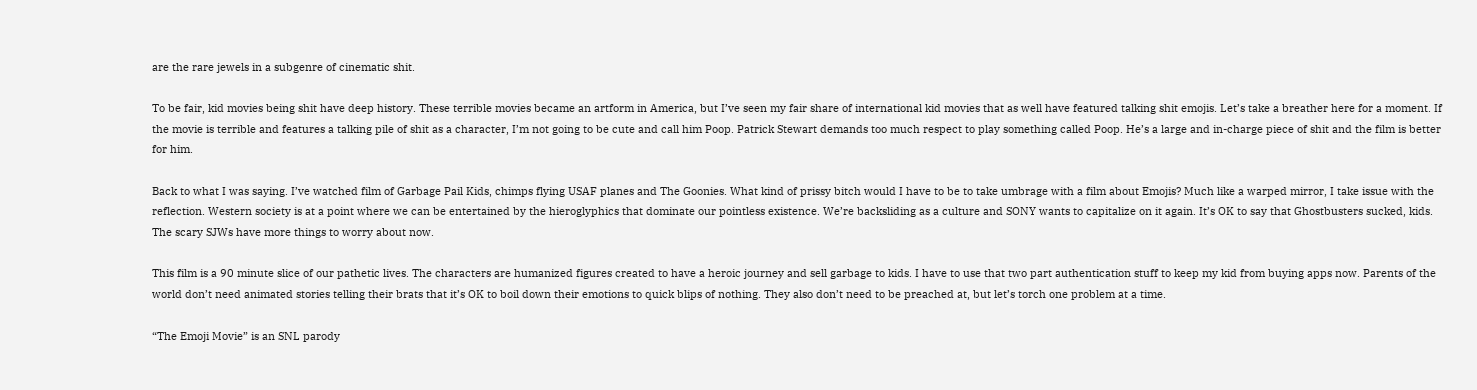are the rare jewels in a subgenre of cinematic shit.

To be fair, kid movies being shit have deep history. These terrible movies became an artform in America, but I’ve seen my fair share of international kid movies that as well have featured talking shit emojis. Let’s take a breather here for a moment. If the movie is terrible and features a talking pile of shit as a character, I’m not going to be cute and call him Poop. Patrick Stewart demands too much respect to play something called Poop. He’s a large and in-charge piece of shit and the film is better for him.

Back to what I was saying. I’ve watched film of Garbage Pail Kids, chimps flying USAF planes and The Goonies. What kind of prissy bitch would I have to be to take umbrage with a film about Emojis? Much like a warped mirror, I take issue with the reflection. Western society is at a point where we can be entertained by the hieroglyphics that dominate our pointless existence. We’re backsliding as a culture and SONY wants to capitalize on it again. It’s OK to say that Ghostbusters sucked, kids. The scary SJWs have more things to worry about now.

This film is a 90 minute slice of our pathetic lives. The characters are humanized figures created to have a heroic journey and sell garbage to kids. I have to use that two part authentication stuff to keep my kid from buying apps now. Parents of the world don’t need animated stories telling their brats that it’s OK to boil down their emotions to quick blips of nothing. They also don’t need to be preached at, but let’s torch one problem at a time.

“The Emoji Movie” is an SNL parody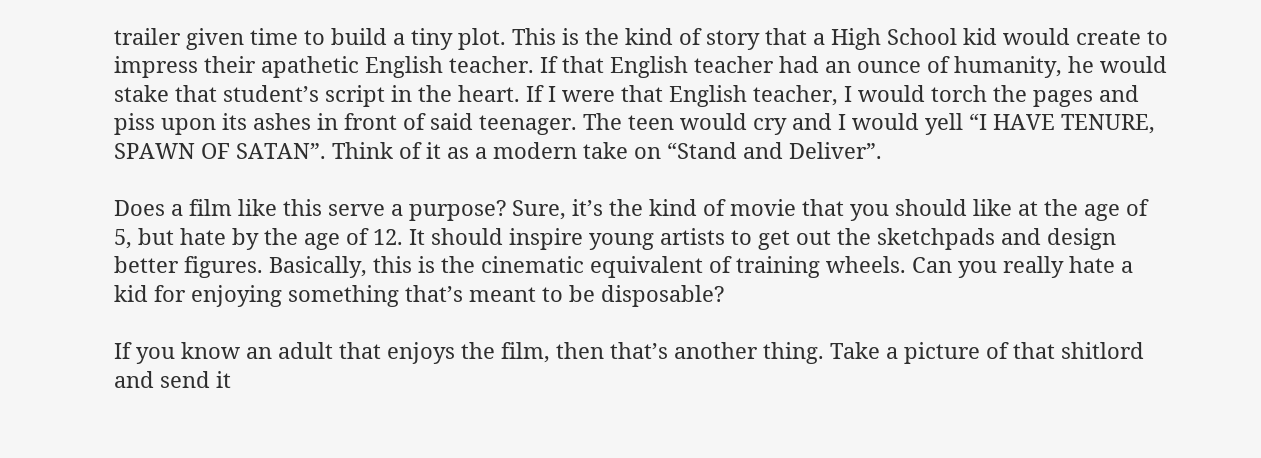trailer given time to build a tiny plot. This is the kind of story that a High School kid would create to impress their apathetic English teacher. If that English teacher had an ounce of humanity, he would stake that student’s script in the heart. If I were that English teacher, I would torch the pages and piss upon its ashes in front of said teenager. The teen would cry and I would yell “I HAVE TENURE, SPAWN OF SATAN”. Think of it as a modern take on “Stand and Deliver”.

Does a film like this serve a purpose? Sure, it’s the kind of movie that you should like at the age of 5, but hate by the age of 12. It should inspire young artists to get out the sketchpads and design better figures. Basically, this is the cinematic equivalent of training wheels. Can you really hate a kid for enjoying something that’s meant to be disposable?

If you know an adult that enjoys the film, then that’s another thing. Take a picture of that shitlord and send it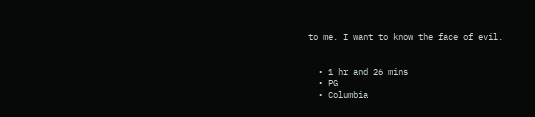to me. I want to know the face of evil.


  • 1 hr and 26 mins
  • PG
  • Columbia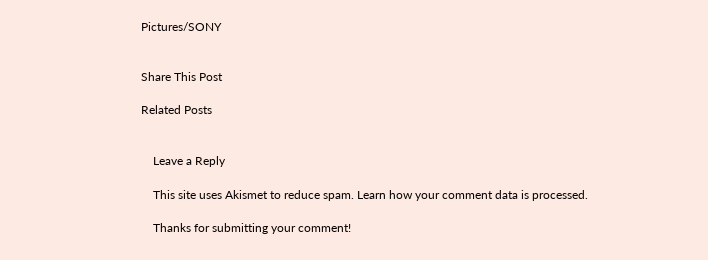Pictures/SONY


Share This Post

Related Posts


    Leave a Reply

    This site uses Akismet to reduce spam. Learn how your comment data is processed.

    Thanks for submitting your comment!